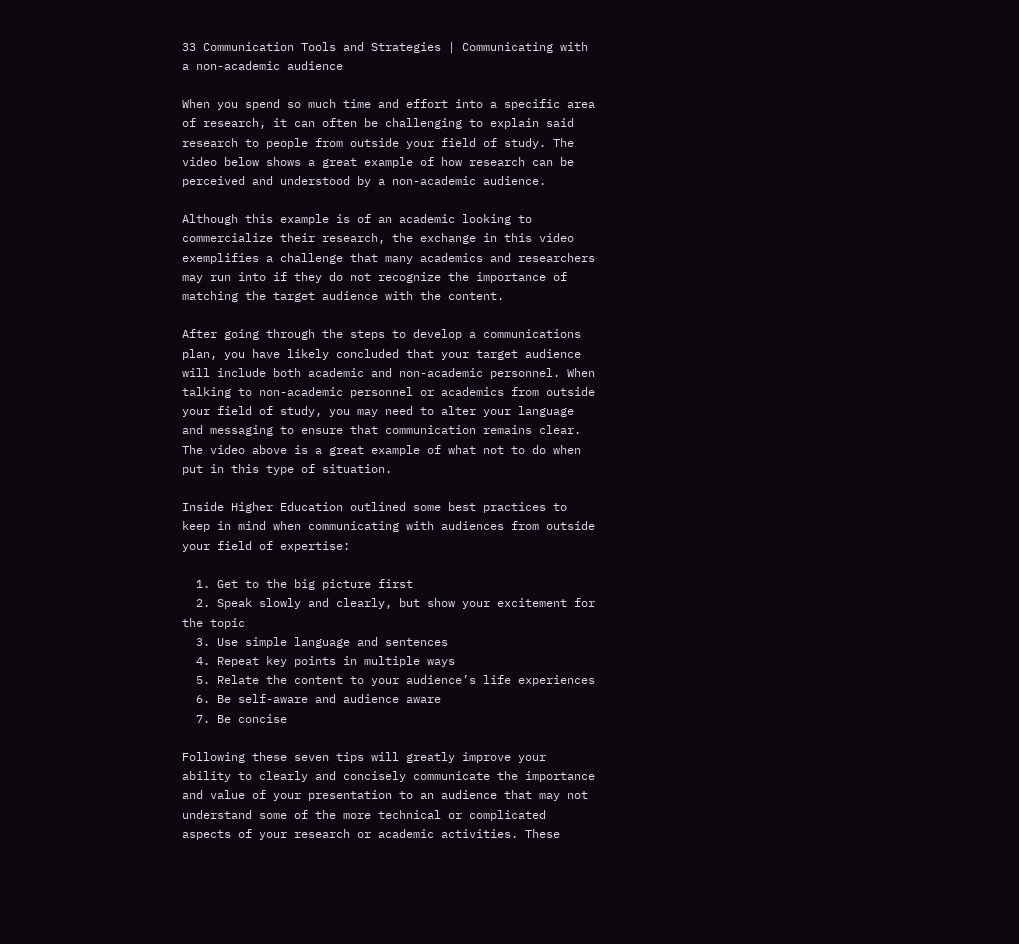33 Communication Tools and Strategies | Communicating with a non-academic audience

When you spend so much time and effort into a specific area of research, it can often be challenging to explain said research to people from outside your field of study. The video below shows a great example of how research can be perceived and understood by a non-academic audience.

Although this example is of an academic looking to commercialize their research, the exchange in this video exemplifies a challenge that many academics and researchers may run into if they do not recognize the importance of matching the target audience with the content.

After going through the steps to develop a communications plan, you have likely concluded that your target audience will include both academic and non-academic personnel. When talking to non-academic personnel or academics from outside your field of study, you may need to alter your language and messaging to ensure that communication remains clear. The video above is a great example of what not to do when put in this type of situation.

Inside Higher Education outlined some best practices to keep in mind when communicating with audiences from outside your field of expertise:

  1. Get to the big picture first
  2. Speak slowly and clearly, but show your excitement for the topic
  3. Use simple language and sentences
  4. Repeat key points in multiple ways
  5. Relate the content to your audience’s life experiences
  6. Be self-aware and audience aware
  7. Be concise

Following these seven tips will greatly improve your ability to clearly and concisely communicate the importance and value of your presentation to an audience that may not understand some of the more technical or complicated aspects of your research or academic activities. These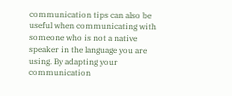communication tips can also be useful when communicating with someone who is not a native speaker in the language you are using. By adapting your communication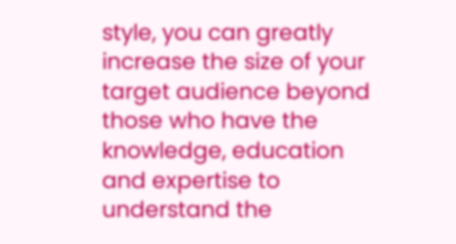style, you can greatly increase the size of your target audience beyond those who have the knowledge, education and expertise to understand the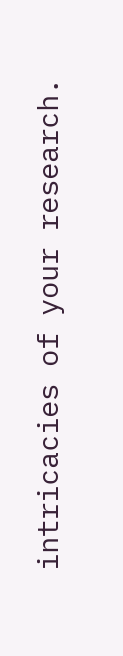intricacies of your research.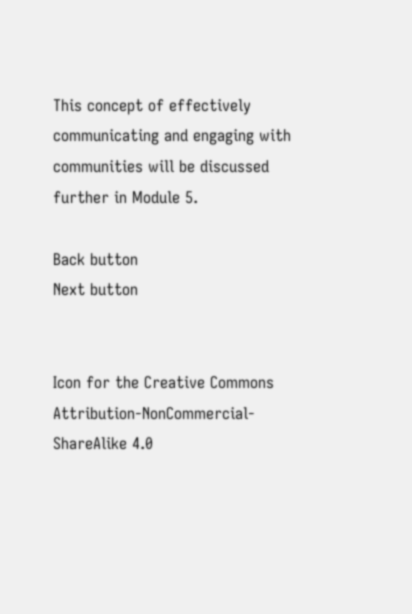This concept of effectively communicating and engaging with communities will be discussed further in Module 5.

Back button
Next button


Icon for the Creative Commons Attribution-NonCommercial-ShareAlike 4.0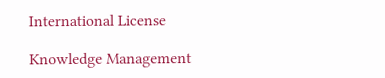International License

Knowledge Management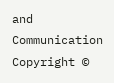and Communication Copyright ©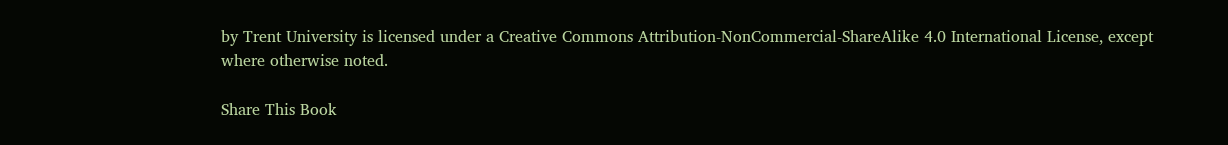by Trent University is licensed under a Creative Commons Attribution-NonCommercial-ShareAlike 4.0 International License, except where otherwise noted.

Share This Book